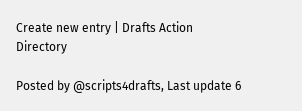Create new entry | Drafts Action Directory

Posted by @scripts4drafts, Last update 6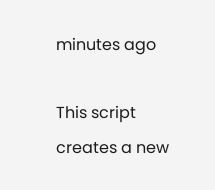minutes ago

This script creates a new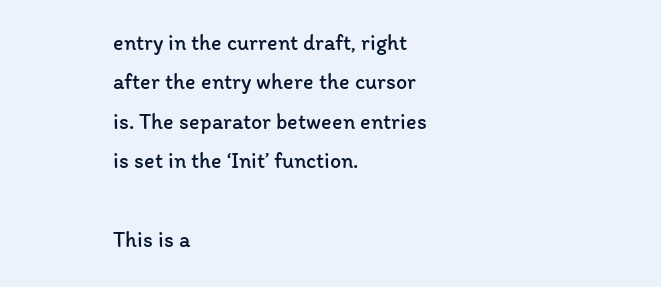entry in the current draft, right after the entry where the cursor is. The separator between entries is set in the ‘Init’ function.

This is a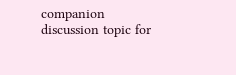companion discussion topic for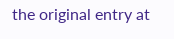the original entry at